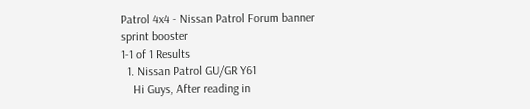Patrol 4x4 - Nissan Patrol Forum banner
sprint booster
1-1 of 1 Results
  1. Nissan Patrol GU/GR Y61
    Hi Guys, After reading in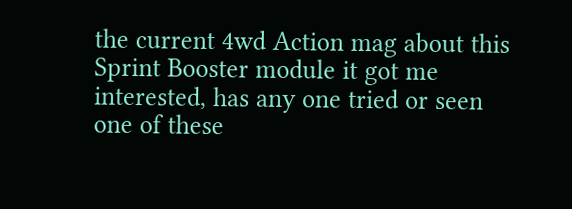the current 4wd Action mag about this Sprint Booster module it got me interested, has any one tried or seen one of these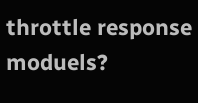throttle response moduels?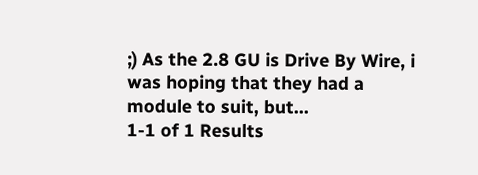;) As the 2.8 GU is Drive By Wire, i was hoping that they had a module to suit, but...
1-1 of 1 Results